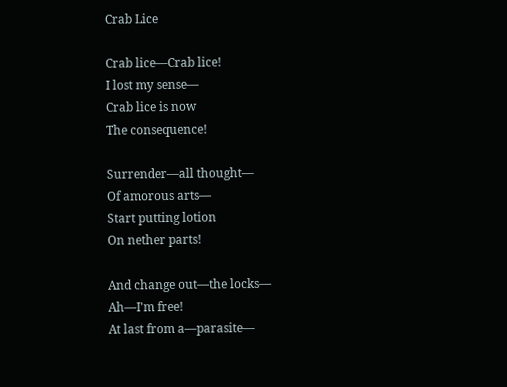Crab Lice

Crab lice—Crab lice!
I lost my sense—
Crab lice is now
The consequence!

Surrender—all thought—
Of amorous arts—
Start putting lotion
On nether parts!

And change out—the locks—
Ah—I'm free!
At last from a—parasite—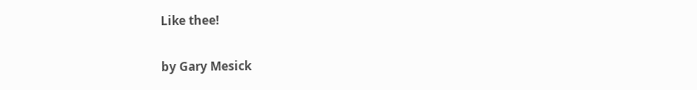Like thee!

by Gary Mesick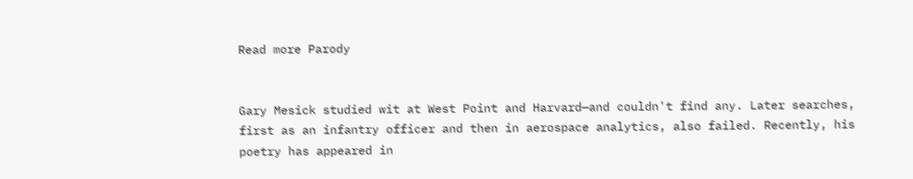Read more Parody


Gary Mesick studied wit at West Point and Harvard—and couldn't find any. Later searches, first as an infantry officer and then in aerospace analytics, also failed. Recently, his poetry has appeared in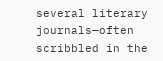several literary journals—often scribbled in the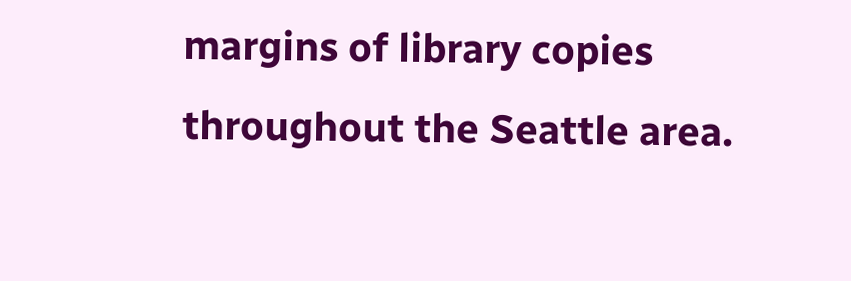margins of library copies throughout the Seattle area.